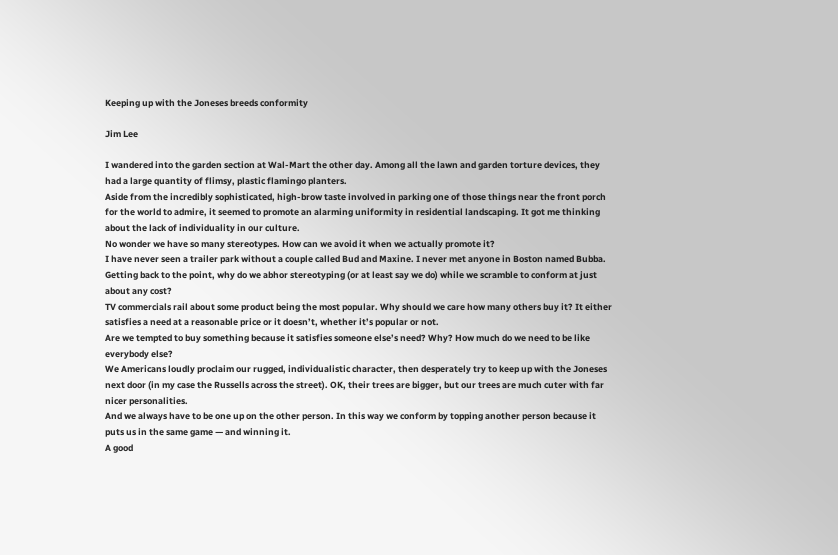Keeping up with the Joneses breeds conformity

Jim Lee

I wandered into the garden section at Wal-Mart the other day. Among all the lawn and garden torture devices, they had a large quantity of flimsy, plastic flamingo planters.
Aside from the incredibly sophisticated, high-brow taste involved in parking one of those things near the front porch for the world to admire, it seemed to promote an alarming uniformity in residential landscaping. It got me thinking about the lack of individuality in our culture.
No wonder we have so many stereotypes. How can we avoid it when we actually promote it?
I have never seen a trailer park without a couple called Bud and Maxine. I never met anyone in Boston named Bubba.
Getting back to the point, why do we abhor stereotyping (or at least say we do) while we scramble to conform at just about any cost?
TV commercials rail about some product being the most popular. Why should we care how many others buy it? It either satisfies a need at a reasonable price or it doesn’t, whether it’s popular or not.
Are we tempted to buy something because it satisfies someone else’s need? Why? How much do we need to be like everybody else?
We Americans loudly proclaim our rugged, individualistic character, then desperately try to keep up with the Joneses next door (in my case the Russells across the street). OK, their trees are bigger, but our trees are much cuter with far nicer personalities.
And we always have to be one up on the other person. In this way we conform by topping another person because it puts us in the same game — and winning it.
A good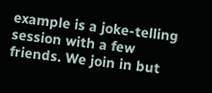example is a joke-telling session with a few friends. We join in but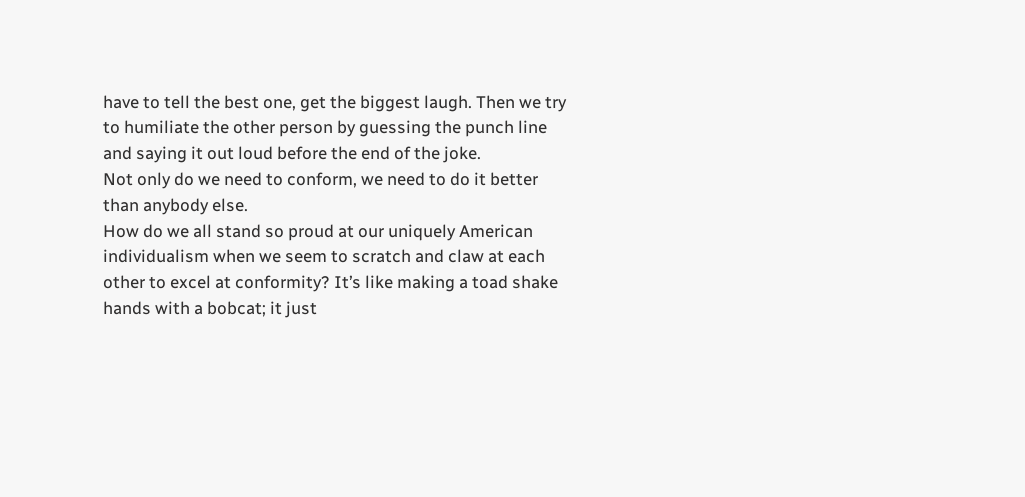have to tell the best one, get the biggest laugh. Then we try to humiliate the other person by guessing the punch line and saying it out loud before the end of the joke.
Not only do we need to conform, we need to do it better than anybody else.
How do we all stand so proud at our uniquely American individualism when we seem to scratch and claw at each other to excel at conformity? It’s like making a toad shake hands with a bobcat; it just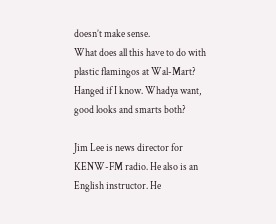doesn’t make sense.
What does all this have to do with plastic flamingos at Wal-Mart? Hanged if I know. Whadya want, good looks and smarts both?

Jim Lee is news director for KENW-FM radio. He also is an English instructor. He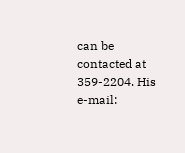can be contacted at 359-2204. His e-mail: